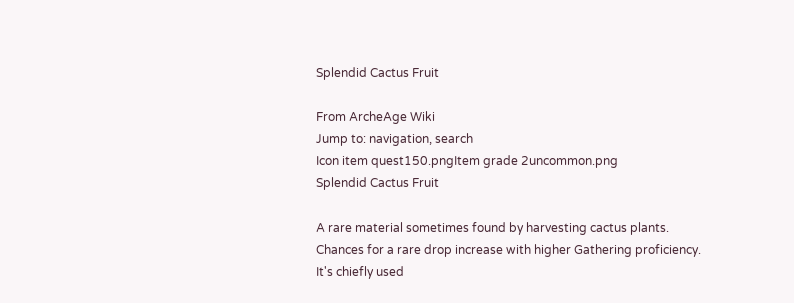Splendid Cactus Fruit

From ArcheAge Wiki
Jump to: navigation, search
Icon item quest150.pngItem grade 2uncommon.png
Splendid Cactus Fruit

A rare material sometimes found by harvesting cactus plants. Chances for a rare drop increase with higher Gathering proficiency. It's chiefly used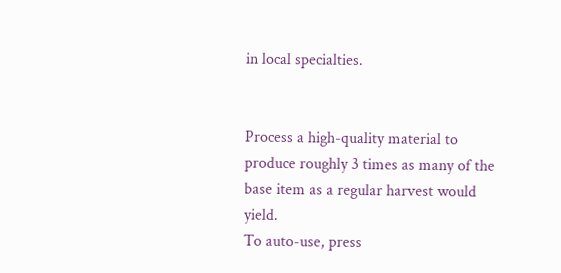in local specialties.


Process a high-quality material to produce roughly 3 times as many of the base item as a regular harvest would yield.
To auto-use, press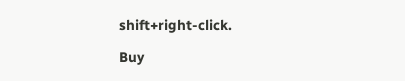shift+right-click.

Buy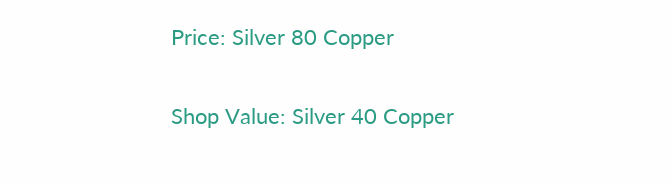Price: Silver 80 Copper

Shop Value: Silver 40 Copper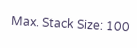Max. Stack Size: 100